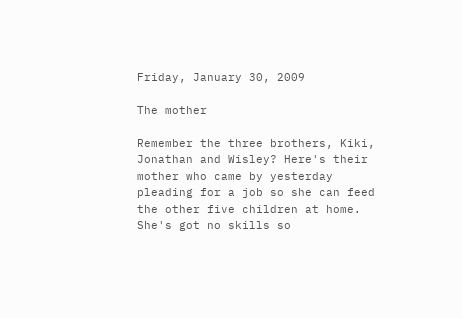Friday, January 30, 2009

The mother

Remember the three brothers, Kiki, Jonathan and Wisley? Here's their mother who came by yesterday pleading for a job so she can feed the other five children at home. She's got no skills so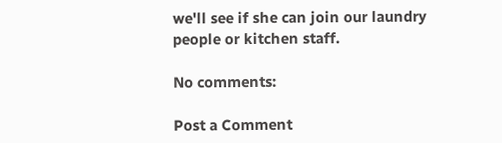we'll see if she can join our laundry people or kitchen staff.

No comments:

Post a Comment